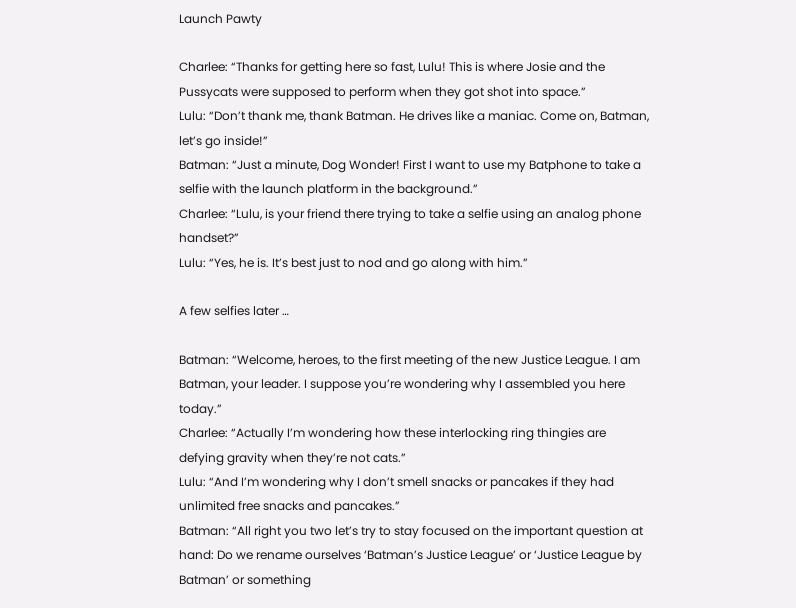Launch Pawty

Charlee: “Thanks for getting here so fast, Lulu! This is where Josie and the Pussycats were supposed to perform when they got shot into space.”
Lulu: “Don’t thank me, thank Batman. He drives like a maniac. Come on, Batman, let’s go inside!”
Batman: “Just a minute, Dog Wonder! First I want to use my Batphone to take a selfie with the launch platform in the background.”
Charlee: “Lulu, is your friend there trying to take a selfie using an analog phone handset?”
Lulu: “Yes, he is. It’s best just to nod and go along with him.”

A few selfies later …

Batman: “Welcome, heroes, to the first meeting of the new Justice League. I am Batman, your leader. I suppose you’re wondering why I assembled you here today.”
Charlee: “Actually I’m wondering how these interlocking ring thingies are defying gravity when they’re not cats.”
Lulu: “And I’m wondering why I don’t smell snacks or pancakes if they had unlimited free snacks and pancakes.”
Batman: “All right you two let’s try to stay focused on the important question at hand: Do we rename ourselves ‘Batman’s Justice League’ or ‘Justice League by Batman’ or something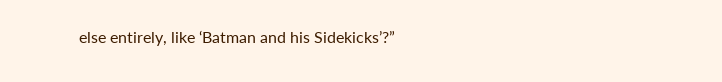else entirely, like ‘Batman and his Sidekicks’?”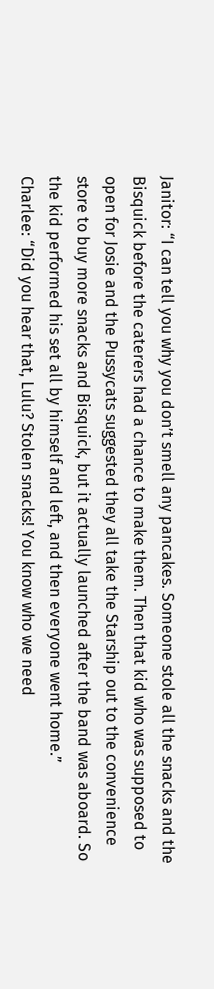Janitor: “I can tell you why you don’t smell any pancakes. Someone stole all the snacks and the Bisquick before the caterers had a chance to make them. Then that kid who was supposed to open for Josie and the Pussycats suggested they all take the Starship out to the convenience store to buy more snacks and Bisquick, but it actually launched after the band was aboard. So the kid performed his set all by himself and left, and then everyone went home.”
Charlee: “Did you hear that, Lulu? Stolen snacks! You know who we need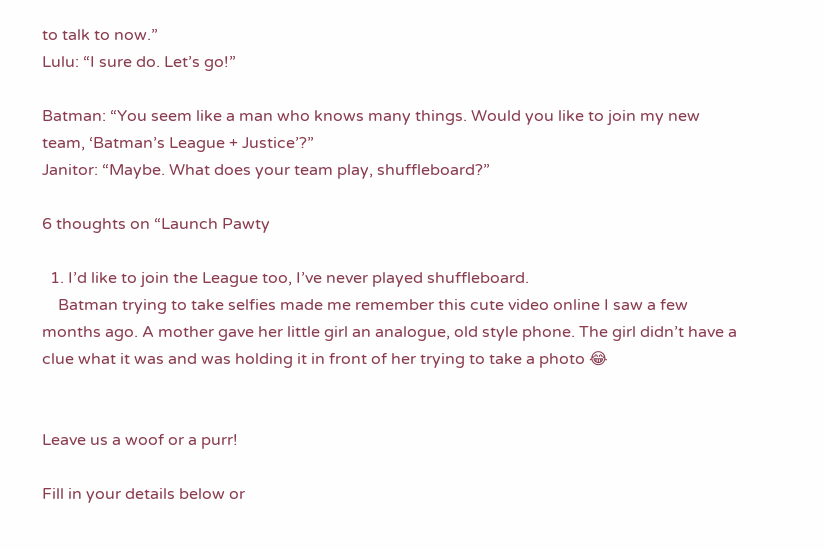to talk to now.”
Lulu: “I sure do. Let’s go!”

Batman: “You seem like a man who knows many things. Would you like to join my new team, ‘Batman’s League + Justice’?”
Janitor: “Maybe. What does your team play, shuffleboard?”

6 thoughts on “Launch Pawty

  1. I’d like to join the League too, I’ve never played shuffleboard.
    Batman trying to take selfies made me remember this cute video online I saw a few months ago. A mother gave her little girl an analogue, old style phone. The girl didn’t have a clue what it was and was holding it in front of her trying to take a photo 😂


Leave us a woof or a purr!

Fill in your details below or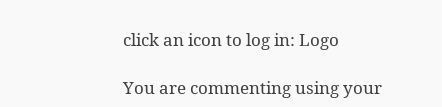click an icon to log in: Logo

You are commenting using your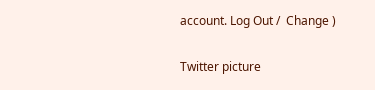account. Log Out /  Change )

Twitter picture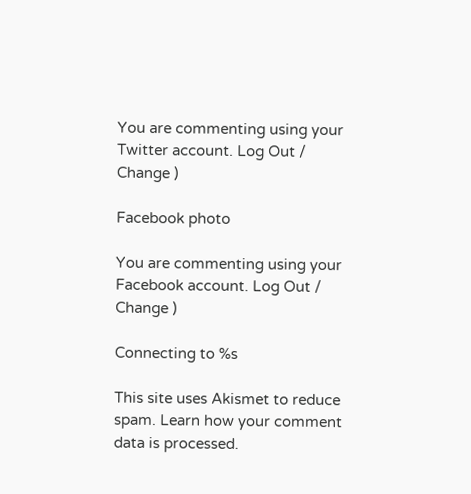You are commenting using your Twitter account. Log Out /  Change )

Facebook photo

You are commenting using your Facebook account. Log Out /  Change )

Connecting to %s

This site uses Akismet to reduce spam. Learn how your comment data is processed.